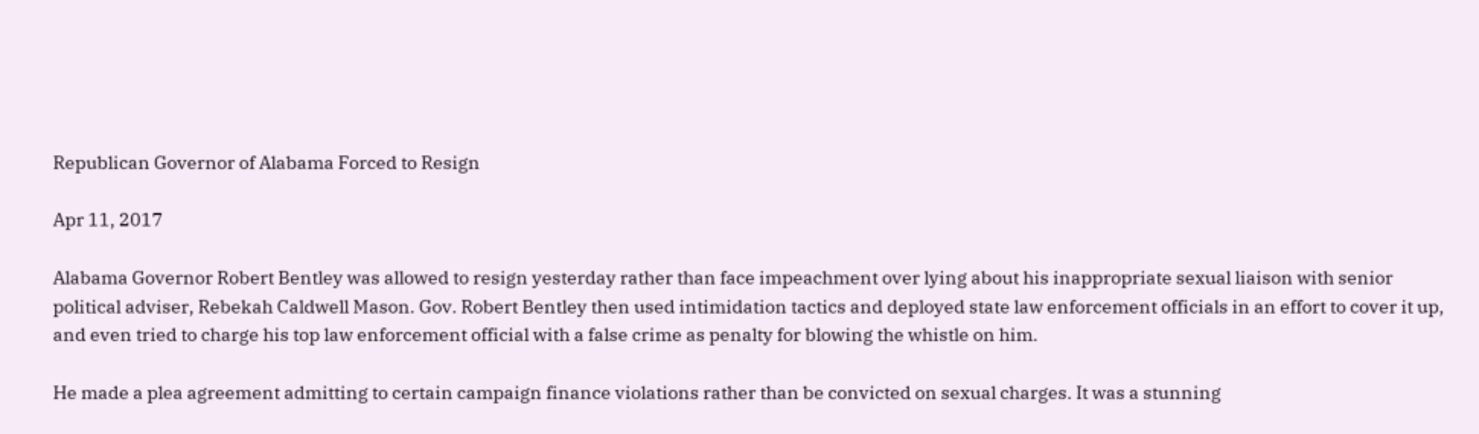Republican Governor of Alabama Forced to Resign

Apr 11, 2017

Alabama Governor Robert Bentley was allowed to resign yesterday rather than face impeachment over lying about his inappropriate sexual liaison with senior political adviser, Rebekah Caldwell Mason. Gov. Robert Bentley then used intimidation tactics and deployed state law enforcement officials in an effort to cover it up, and even tried to charge his top law enforcement official with a false crime as penalty for blowing the whistle on him.

He made a plea agreement admitting to certain campaign finance violations rather than be convicted on sexual charges. It was a stunning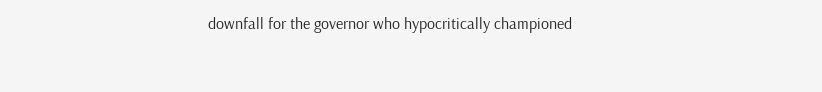downfall for the governor who hypocritically championed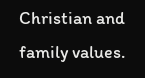Christian and family values.